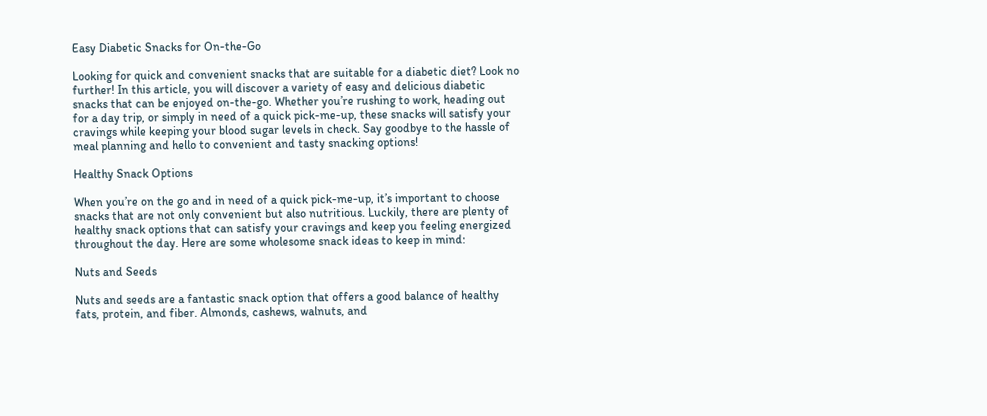Easy Diabetic Snacks for On-the-Go

Looking for quick and convenient snacks that are suitable for a diabetic diet? Look no further! In this article, you will discover a variety of easy and delicious diabetic snacks that can be enjoyed on-the-go. Whether you’re rushing to work, heading out for a day trip, or simply in need of a quick pick-me-up, these snacks will satisfy your cravings while keeping your blood sugar levels in check. Say goodbye to the hassle of meal planning and hello to convenient and tasty snacking options!

Healthy Snack Options

When you’re on the go and in need of a quick pick-me-up, it’s important to choose snacks that are not only convenient but also nutritious. Luckily, there are plenty of healthy snack options that can satisfy your cravings and keep you feeling energized throughout the day. Here are some wholesome snack ideas to keep in mind:

Nuts and Seeds

Nuts and seeds are a fantastic snack option that offers a good balance of healthy fats, protein, and fiber. Almonds, cashews, walnuts, and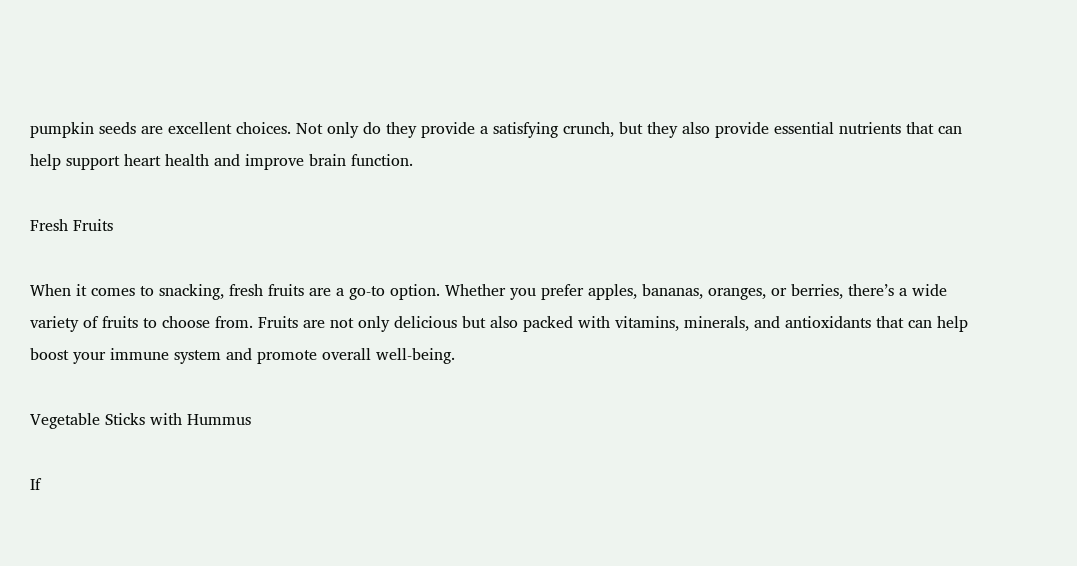pumpkin seeds are excellent choices. Not only do they provide a satisfying crunch, but they also provide essential nutrients that can help support heart health and improve brain function.

Fresh Fruits

When it comes to snacking, fresh fruits are a go-to option. Whether you prefer apples, bananas, oranges, or berries, there’s a wide variety of fruits to choose from. Fruits are not only delicious but also packed with vitamins, minerals, and antioxidants that can help boost your immune system and promote overall well-being.

Vegetable Sticks with Hummus

If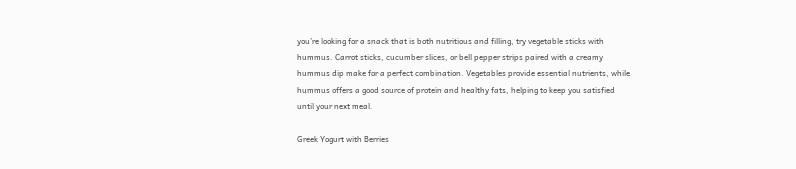you’re looking for a snack that is both nutritious and filling, try vegetable sticks with hummus. Carrot sticks, cucumber slices, or bell pepper strips paired with a creamy hummus dip make for a perfect combination. Vegetables provide essential nutrients, while hummus offers a good source of protein and healthy fats, helping to keep you satisfied until your next meal.

Greek Yogurt with Berries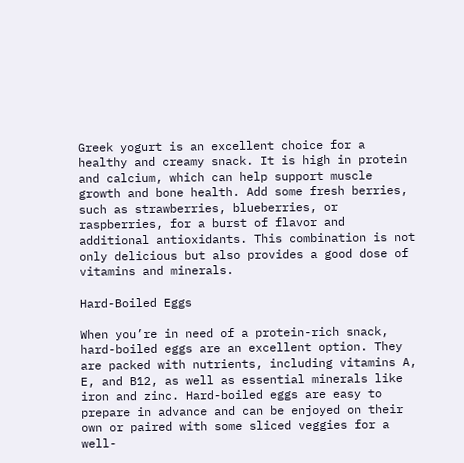Greek yogurt is an excellent choice for a healthy and creamy snack. It is high in protein and calcium, which can help support muscle growth and bone health. Add some fresh berries, such as strawberries, blueberries, or raspberries, for a burst of flavor and additional antioxidants. This combination is not only delicious but also provides a good dose of vitamins and minerals.

Hard-Boiled Eggs

When you’re in need of a protein-rich snack, hard-boiled eggs are an excellent option. They are packed with nutrients, including vitamins A, E, and B12, as well as essential minerals like iron and zinc. Hard-boiled eggs are easy to prepare in advance and can be enjoyed on their own or paired with some sliced veggies for a well-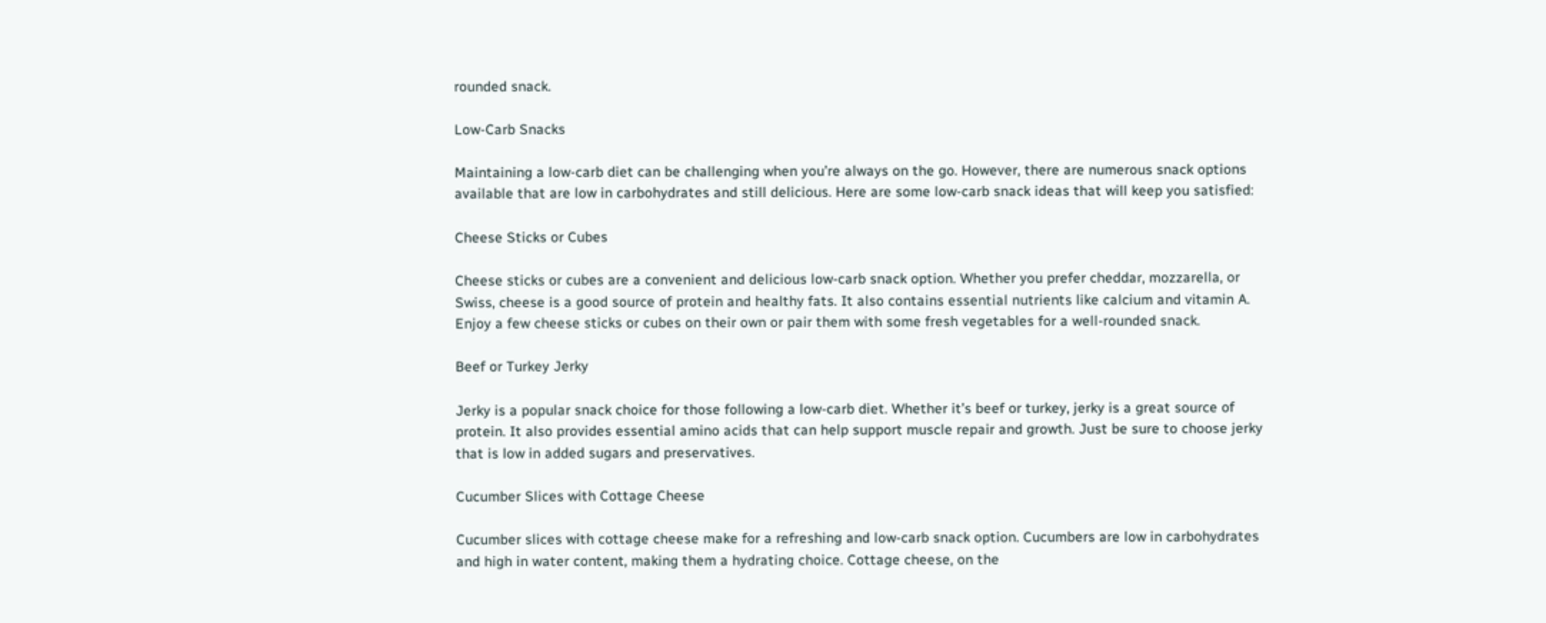rounded snack.

Low-Carb Snacks

Maintaining a low-carb diet can be challenging when you’re always on the go. However, there are numerous snack options available that are low in carbohydrates and still delicious. Here are some low-carb snack ideas that will keep you satisfied:

Cheese Sticks or Cubes

Cheese sticks or cubes are a convenient and delicious low-carb snack option. Whether you prefer cheddar, mozzarella, or Swiss, cheese is a good source of protein and healthy fats. It also contains essential nutrients like calcium and vitamin A. Enjoy a few cheese sticks or cubes on their own or pair them with some fresh vegetables for a well-rounded snack.

Beef or Turkey Jerky

Jerky is a popular snack choice for those following a low-carb diet. Whether it’s beef or turkey, jerky is a great source of protein. It also provides essential amino acids that can help support muscle repair and growth. Just be sure to choose jerky that is low in added sugars and preservatives.

Cucumber Slices with Cottage Cheese

Cucumber slices with cottage cheese make for a refreshing and low-carb snack option. Cucumbers are low in carbohydrates and high in water content, making them a hydrating choice. Cottage cheese, on the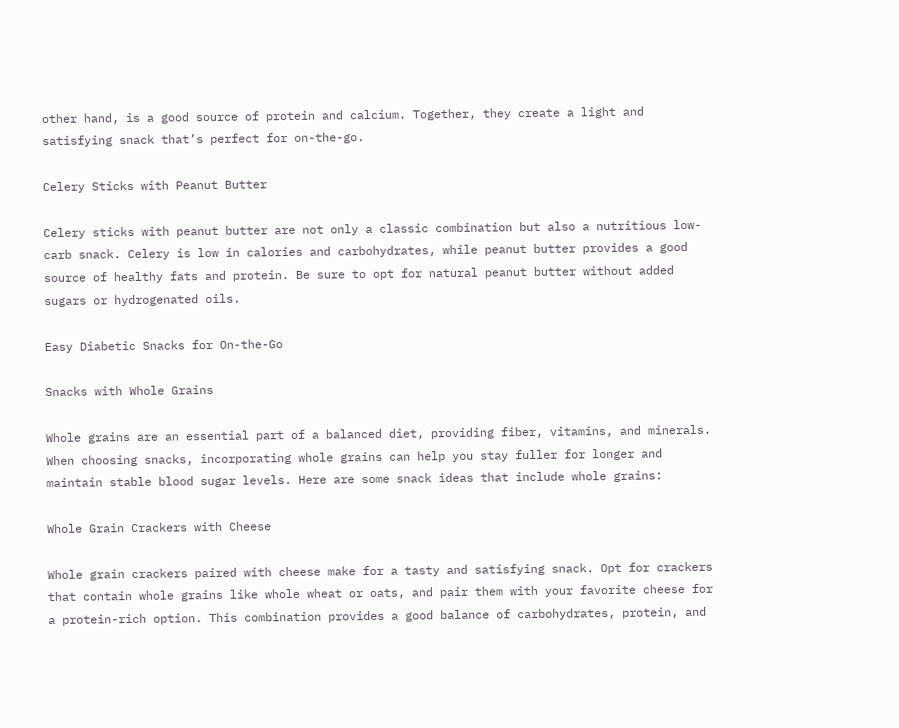other hand, is a good source of protein and calcium. Together, they create a light and satisfying snack that’s perfect for on-the-go.

Celery Sticks with Peanut Butter

Celery sticks with peanut butter are not only a classic combination but also a nutritious low-carb snack. Celery is low in calories and carbohydrates, while peanut butter provides a good source of healthy fats and protein. Be sure to opt for natural peanut butter without added sugars or hydrogenated oils.

Easy Diabetic Snacks for On-the-Go

Snacks with Whole Grains

Whole grains are an essential part of a balanced diet, providing fiber, vitamins, and minerals. When choosing snacks, incorporating whole grains can help you stay fuller for longer and maintain stable blood sugar levels. Here are some snack ideas that include whole grains:

Whole Grain Crackers with Cheese

Whole grain crackers paired with cheese make for a tasty and satisfying snack. Opt for crackers that contain whole grains like whole wheat or oats, and pair them with your favorite cheese for a protein-rich option. This combination provides a good balance of carbohydrates, protein, and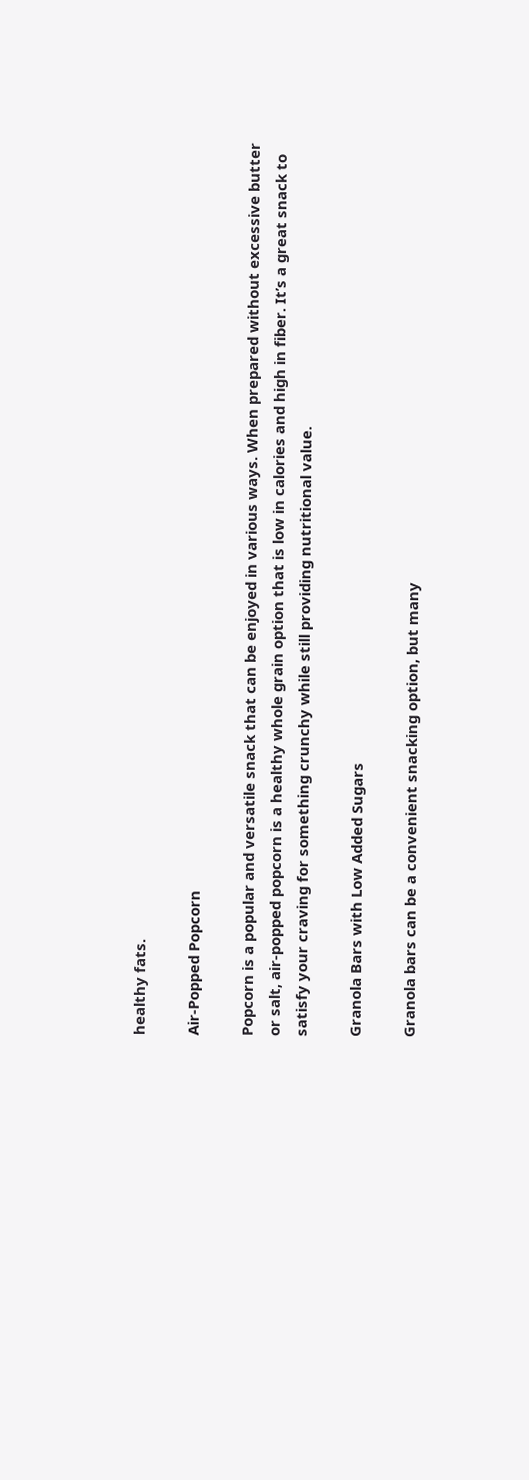healthy fats.

Air-Popped Popcorn

Popcorn is a popular and versatile snack that can be enjoyed in various ways. When prepared without excessive butter or salt, air-popped popcorn is a healthy whole grain option that is low in calories and high in fiber. It’s a great snack to satisfy your craving for something crunchy while still providing nutritional value.

Granola Bars with Low Added Sugars

Granola bars can be a convenient snacking option, but many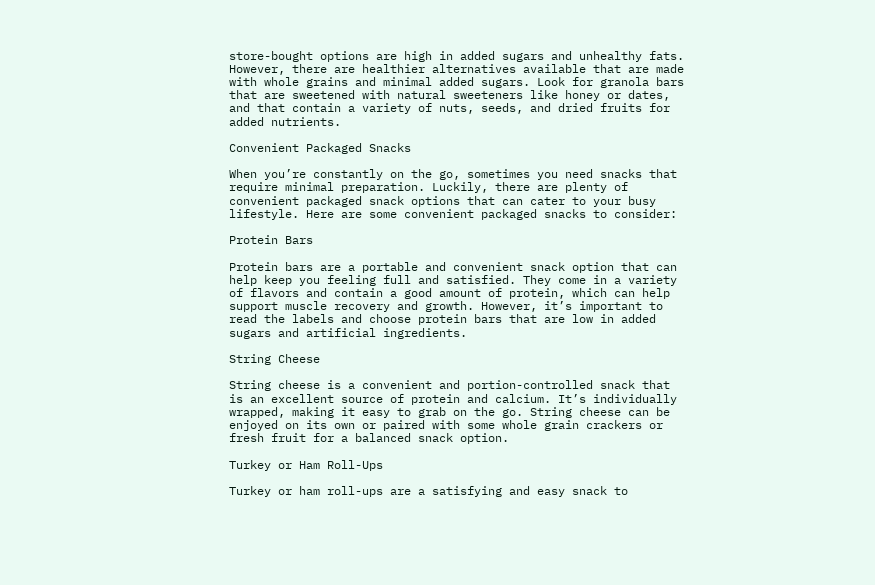store-bought options are high in added sugars and unhealthy fats. However, there are healthier alternatives available that are made with whole grains and minimal added sugars. Look for granola bars that are sweetened with natural sweeteners like honey or dates, and that contain a variety of nuts, seeds, and dried fruits for added nutrients.

Convenient Packaged Snacks

When you’re constantly on the go, sometimes you need snacks that require minimal preparation. Luckily, there are plenty of convenient packaged snack options that can cater to your busy lifestyle. Here are some convenient packaged snacks to consider:

Protein Bars

Protein bars are a portable and convenient snack option that can help keep you feeling full and satisfied. They come in a variety of flavors and contain a good amount of protein, which can help support muscle recovery and growth. However, it’s important to read the labels and choose protein bars that are low in added sugars and artificial ingredients.

String Cheese

String cheese is a convenient and portion-controlled snack that is an excellent source of protein and calcium. It’s individually wrapped, making it easy to grab on the go. String cheese can be enjoyed on its own or paired with some whole grain crackers or fresh fruit for a balanced snack option.

Turkey or Ham Roll-Ups

Turkey or ham roll-ups are a satisfying and easy snack to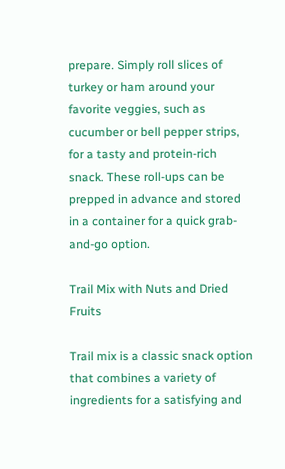prepare. Simply roll slices of turkey or ham around your favorite veggies, such as cucumber or bell pepper strips, for a tasty and protein-rich snack. These roll-ups can be prepped in advance and stored in a container for a quick grab-and-go option.

Trail Mix with Nuts and Dried Fruits

Trail mix is a classic snack option that combines a variety of ingredients for a satisfying and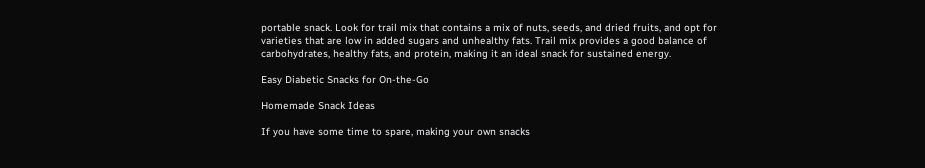portable snack. Look for trail mix that contains a mix of nuts, seeds, and dried fruits, and opt for varieties that are low in added sugars and unhealthy fats. Trail mix provides a good balance of carbohydrates, healthy fats, and protein, making it an ideal snack for sustained energy.

Easy Diabetic Snacks for On-the-Go

Homemade Snack Ideas

If you have some time to spare, making your own snacks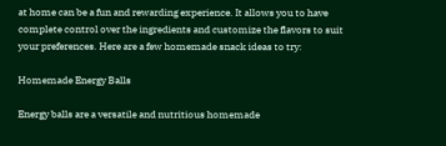at home can be a fun and rewarding experience. It allows you to have complete control over the ingredients and customize the flavors to suit your preferences. Here are a few homemade snack ideas to try:

Homemade Energy Balls

Energy balls are a versatile and nutritious homemade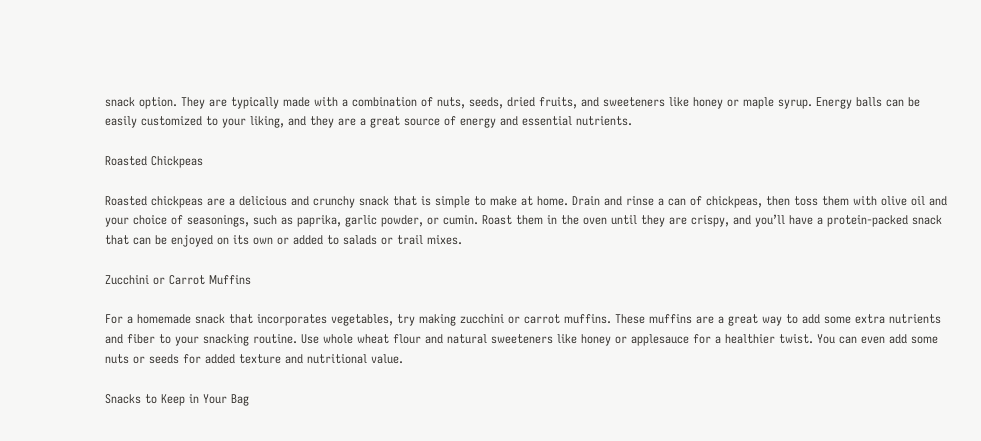snack option. They are typically made with a combination of nuts, seeds, dried fruits, and sweeteners like honey or maple syrup. Energy balls can be easily customized to your liking, and they are a great source of energy and essential nutrients.

Roasted Chickpeas

Roasted chickpeas are a delicious and crunchy snack that is simple to make at home. Drain and rinse a can of chickpeas, then toss them with olive oil and your choice of seasonings, such as paprika, garlic powder, or cumin. Roast them in the oven until they are crispy, and you’ll have a protein-packed snack that can be enjoyed on its own or added to salads or trail mixes.

Zucchini or Carrot Muffins

For a homemade snack that incorporates vegetables, try making zucchini or carrot muffins. These muffins are a great way to add some extra nutrients and fiber to your snacking routine. Use whole wheat flour and natural sweeteners like honey or applesauce for a healthier twist. You can even add some nuts or seeds for added texture and nutritional value.

Snacks to Keep in Your Bag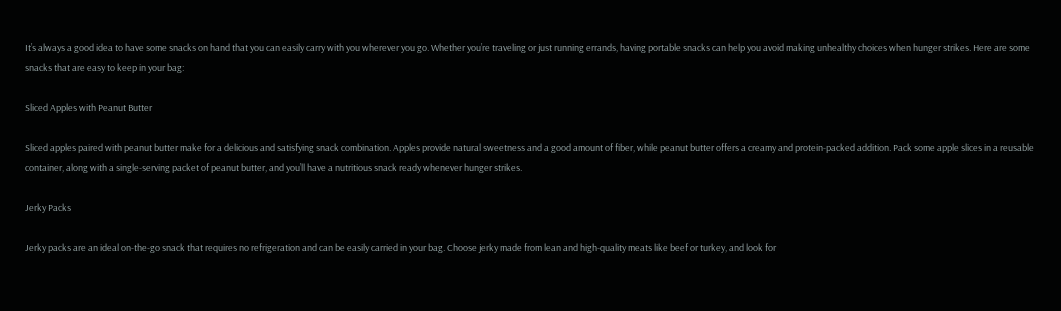It’s always a good idea to have some snacks on hand that you can easily carry with you wherever you go. Whether you’re traveling or just running errands, having portable snacks can help you avoid making unhealthy choices when hunger strikes. Here are some snacks that are easy to keep in your bag:

Sliced Apples with Peanut Butter

Sliced apples paired with peanut butter make for a delicious and satisfying snack combination. Apples provide natural sweetness and a good amount of fiber, while peanut butter offers a creamy and protein-packed addition. Pack some apple slices in a reusable container, along with a single-serving packet of peanut butter, and you’ll have a nutritious snack ready whenever hunger strikes.

Jerky Packs

Jerky packs are an ideal on-the-go snack that requires no refrigeration and can be easily carried in your bag. Choose jerky made from lean and high-quality meats like beef or turkey, and look for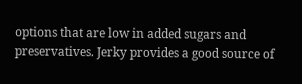options that are low in added sugars and preservatives. Jerky provides a good source of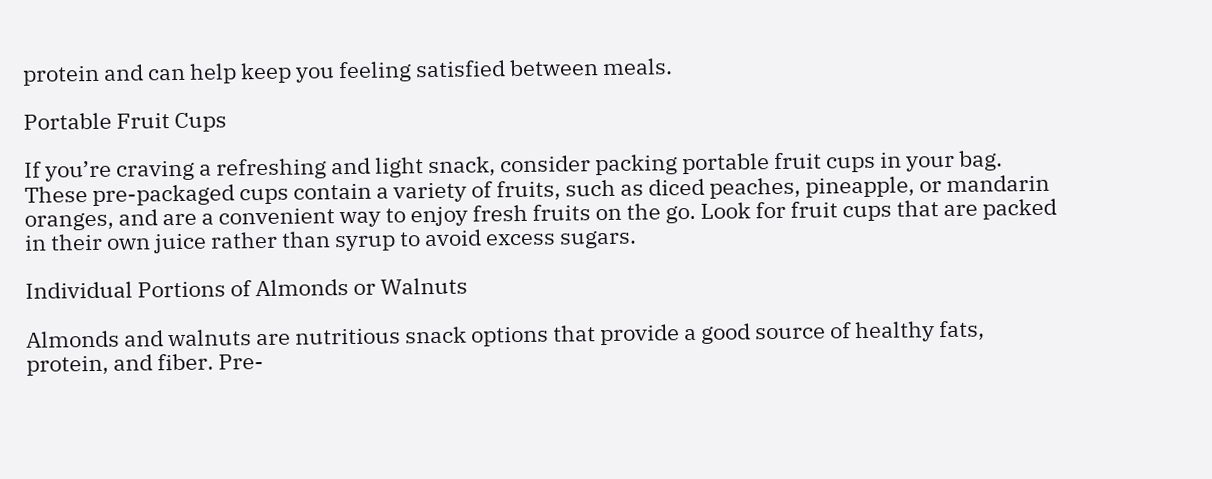protein and can help keep you feeling satisfied between meals.

Portable Fruit Cups

If you’re craving a refreshing and light snack, consider packing portable fruit cups in your bag. These pre-packaged cups contain a variety of fruits, such as diced peaches, pineapple, or mandarin oranges, and are a convenient way to enjoy fresh fruits on the go. Look for fruit cups that are packed in their own juice rather than syrup to avoid excess sugars.

Individual Portions of Almonds or Walnuts

Almonds and walnuts are nutritious snack options that provide a good source of healthy fats, protein, and fiber. Pre-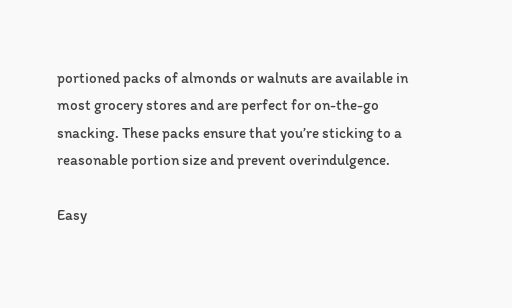portioned packs of almonds or walnuts are available in most grocery stores and are perfect for on-the-go snacking. These packs ensure that you’re sticking to a reasonable portion size and prevent overindulgence.

Easy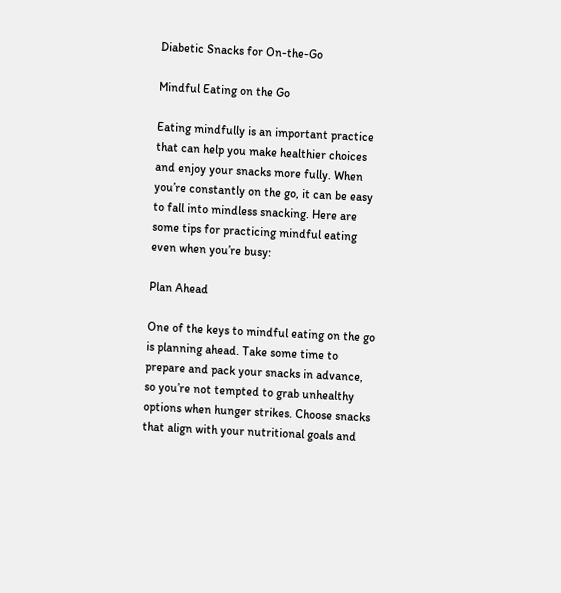Diabetic Snacks for On-the-Go

Mindful Eating on the Go

Eating mindfully is an important practice that can help you make healthier choices and enjoy your snacks more fully. When you’re constantly on the go, it can be easy to fall into mindless snacking. Here are some tips for practicing mindful eating even when you’re busy:

Plan Ahead

One of the keys to mindful eating on the go is planning ahead. Take some time to prepare and pack your snacks in advance, so you’re not tempted to grab unhealthy options when hunger strikes. Choose snacks that align with your nutritional goals and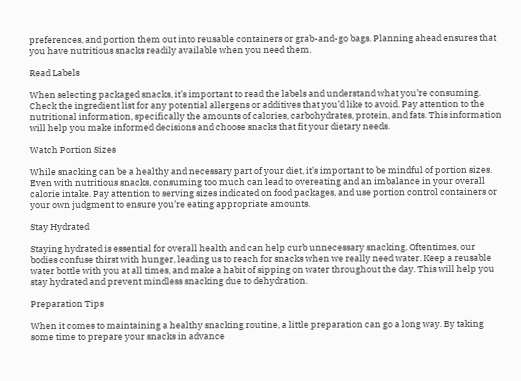preferences, and portion them out into reusable containers or grab-and-go bags. Planning ahead ensures that you have nutritious snacks readily available when you need them.

Read Labels

When selecting packaged snacks, it’s important to read the labels and understand what you’re consuming. Check the ingredient list for any potential allergens or additives that you’d like to avoid. Pay attention to the nutritional information, specifically the amounts of calories, carbohydrates, protein, and fats. This information will help you make informed decisions and choose snacks that fit your dietary needs.

Watch Portion Sizes

While snacking can be a healthy and necessary part of your diet, it’s important to be mindful of portion sizes. Even with nutritious snacks, consuming too much can lead to overeating and an imbalance in your overall calorie intake. Pay attention to serving sizes indicated on food packages, and use portion control containers or your own judgment to ensure you’re eating appropriate amounts.

Stay Hydrated

Staying hydrated is essential for overall health and can help curb unnecessary snacking. Oftentimes, our bodies confuse thirst with hunger, leading us to reach for snacks when we really need water. Keep a reusable water bottle with you at all times, and make a habit of sipping on water throughout the day. This will help you stay hydrated and prevent mindless snacking due to dehydration.

Preparation Tips

When it comes to maintaining a healthy snacking routine, a little preparation can go a long way. By taking some time to prepare your snacks in advance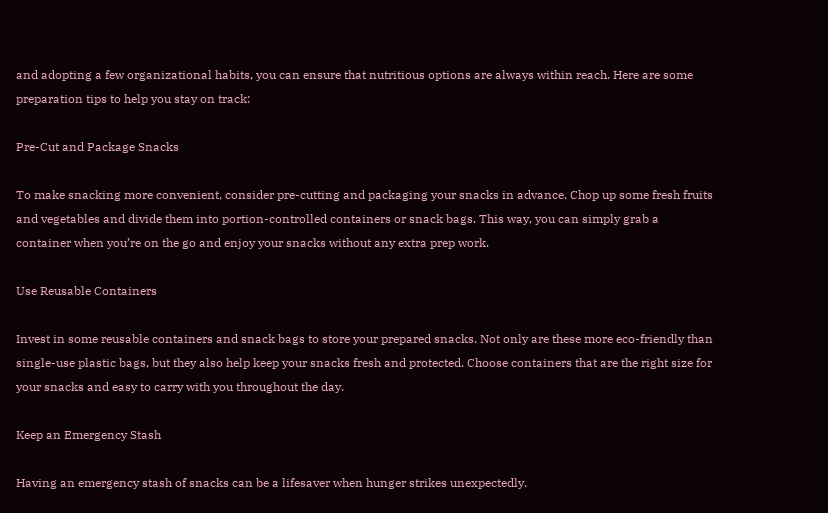and adopting a few organizational habits, you can ensure that nutritious options are always within reach. Here are some preparation tips to help you stay on track:

Pre-Cut and Package Snacks

To make snacking more convenient, consider pre-cutting and packaging your snacks in advance. Chop up some fresh fruits and vegetables and divide them into portion-controlled containers or snack bags. This way, you can simply grab a container when you’re on the go and enjoy your snacks without any extra prep work.

Use Reusable Containers

Invest in some reusable containers and snack bags to store your prepared snacks. Not only are these more eco-friendly than single-use plastic bags, but they also help keep your snacks fresh and protected. Choose containers that are the right size for your snacks and easy to carry with you throughout the day.

Keep an Emergency Stash

Having an emergency stash of snacks can be a lifesaver when hunger strikes unexpectedly.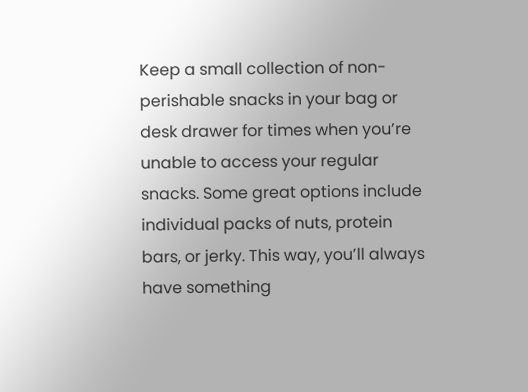Keep a small collection of non-perishable snacks in your bag or desk drawer for times when you’re unable to access your regular snacks. Some great options include individual packs of nuts, protein bars, or jerky. This way, you’ll always have something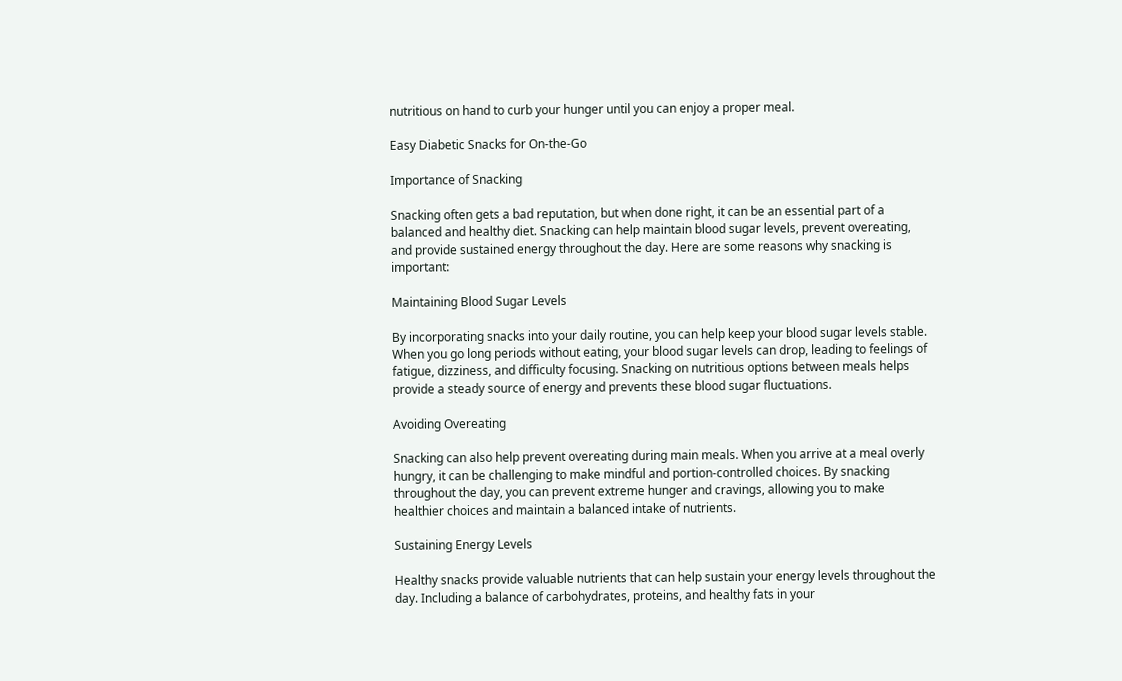nutritious on hand to curb your hunger until you can enjoy a proper meal.

Easy Diabetic Snacks for On-the-Go

Importance of Snacking

Snacking often gets a bad reputation, but when done right, it can be an essential part of a balanced and healthy diet. Snacking can help maintain blood sugar levels, prevent overeating, and provide sustained energy throughout the day. Here are some reasons why snacking is important:

Maintaining Blood Sugar Levels

By incorporating snacks into your daily routine, you can help keep your blood sugar levels stable. When you go long periods without eating, your blood sugar levels can drop, leading to feelings of fatigue, dizziness, and difficulty focusing. Snacking on nutritious options between meals helps provide a steady source of energy and prevents these blood sugar fluctuations.

Avoiding Overeating

Snacking can also help prevent overeating during main meals. When you arrive at a meal overly hungry, it can be challenging to make mindful and portion-controlled choices. By snacking throughout the day, you can prevent extreme hunger and cravings, allowing you to make healthier choices and maintain a balanced intake of nutrients.

Sustaining Energy Levels

Healthy snacks provide valuable nutrients that can help sustain your energy levels throughout the day. Including a balance of carbohydrates, proteins, and healthy fats in your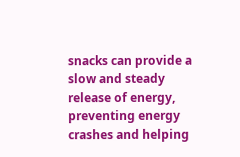snacks can provide a slow and steady release of energy, preventing energy crashes and helping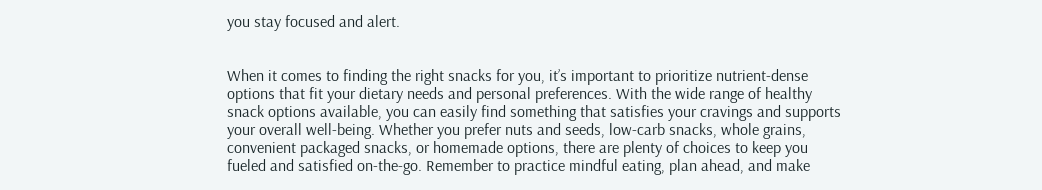you stay focused and alert.


When it comes to finding the right snacks for you, it’s important to prioritize nutrient-dense options that fit your dietary needs and personal preferences. With the wide range of healthy snack options available, you can easily find something that satisfies your cravings and supports your overall well-being. Whether you prefer nuts and seeds, low-carb snacks, whole grains, convenient packaged snacks, or homemade options, there are plenty of choices to keep you fueled and satisfied on-the-go. Remember to practice mindful eating, plan ahead, and make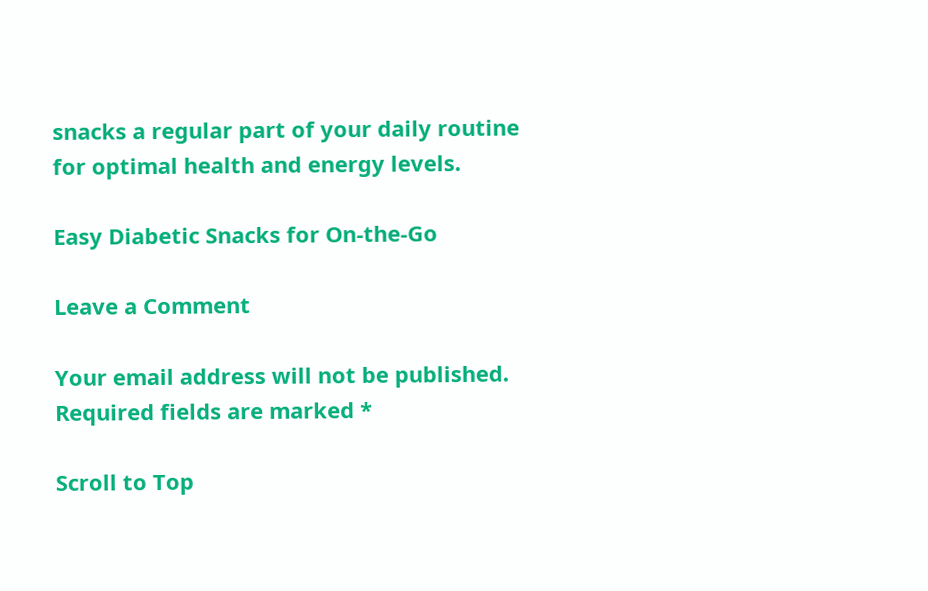snacks a regular part of your daily routine for optimal health and energy levels.

Easy Diabetic Snacks for On-the-Go

Leave a Comment

Your email address will not be published. Required fields are marked *

Scroll to Top